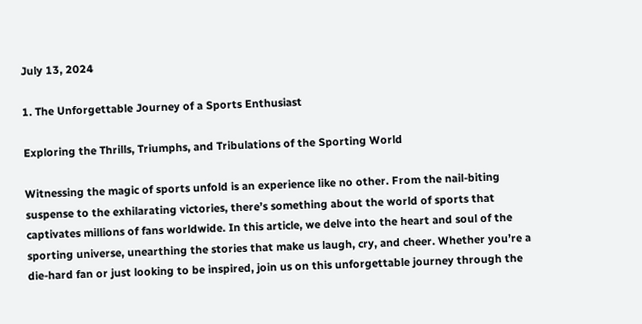July 13, 2024

1. The Unforgettable Journey of a Sports Enthusiast

Exploring the Thrills, Triumphs, and Tribulations of the Sporting World

Witnessing the magic of sports unfold is an experience like no other. From the nail-biting suspense to the exhilarating victories, there’s something about the world of sports that captivates millions of fans worldwide. In this article, we delve into the heart and soul of the sporting universe, unearthing the stories that make us laugh, cry, and cheer. Whether you’re a die-hard fan or just looking to be inspired, join us on this unforgettable journey through the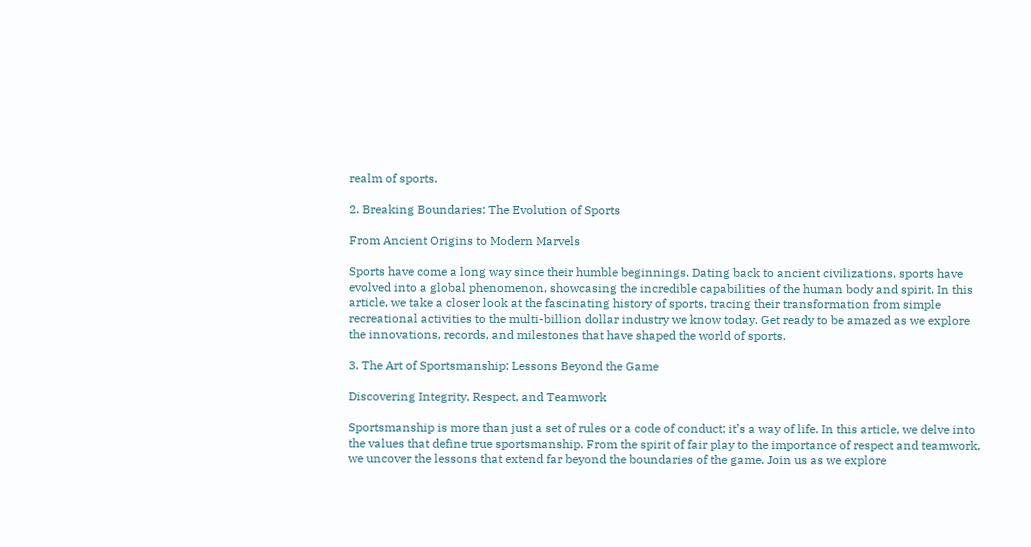realm of sports.

2. Breaking Boundaries: The Evolution of Sports

From Ancient Origins to Modern Marvels

Sports have come a long way since their humble beginnings. Dating back to ancient civilizations, sports have evolved into a global phenomenon, showcasing the incredible capabilities of the human body and spirit. In this article, we take a closer look at the fascinating history of sports, tracing their transformation from simple recreational activities to the multi-billion dollar industry we know today. Get ready to be amazed as we explore the innovations, records, and milestones that have shaped the world of sports.

3. The Art of Sportsmanship: Lessons Beyond the Game

Discovering Integrity, Respect, and Teamwork

Sportsmanship is more than just a set of rules or a code of conduct; it’s a way of life. In this article, we delve into the values that define true sportsmanship. From the spirit of fair play to the importance of respect and teamwork, we uncover the lessons that extend far beyond the boundaries of the game. Join us as we explore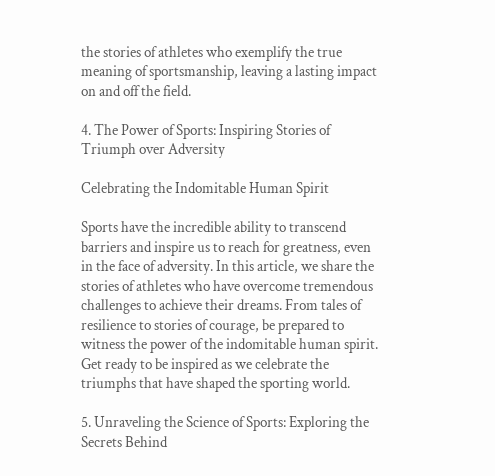the stories of athletes who exemplify the true meaning of sportsmanship, leaving a lasting impact on and off the field.

4. The Power of Sports: Inspiring Stories of Triumph over Adversity

Celebrating the Indomitable Human Spirit

Sports have the incredible ability to transcend barriers and inspire us to reach for greatness, even in the face of adversity. In this article, we share the stories of athletes who have overcome tremendous challenges to achieve their dreams. From tales of resilience to stories of courage, be prepared to witness the power of the indomitable human spirit. Get ready to be inspired as we celebrate the triumphs that have shaped the sporting world.

5. Unraveling the Science of Sports: Exploring the Secrets Behind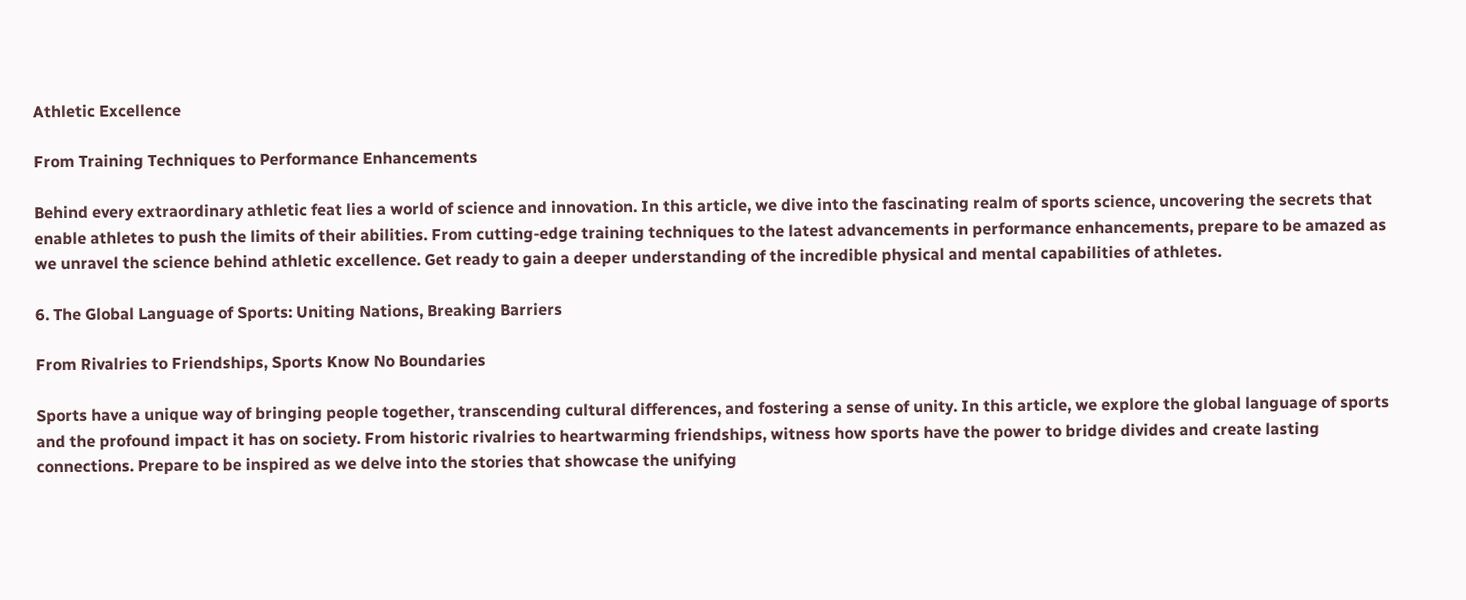Athletic Excellence

From Training Techniques to Performance Enhancements

Behind every extraordinary athletic feat lies a world of science and innovation. In this article, we dive into the fascinating realm of sports science, uncovering the secrets that enable athletes to push the limits of their abilities. From cutting-edge training techniques to the latest advancements in performance enhancements, prepare to be amazed as we unravel the science behind athletic excellence. Get ready to gain a deeper understanding of the incredible physical and mental capabilities of athletes.

6. The Global Language of Sports: Uniting Nations, Breaking Barriers

From Rivalries to Friendships, Sports Know No Boundaries

Sports have a unique way of bringing people together, transcending cultural differences, and fostering a sense of unity. In this article, we explore the global language of sports and the profound impact it has on society. From historic rivalries to heartwarming friendships, witness how sports have the power to bridge divides and create lasting connections. Prepare to be inspired as we delve into the stories that showcase the unifying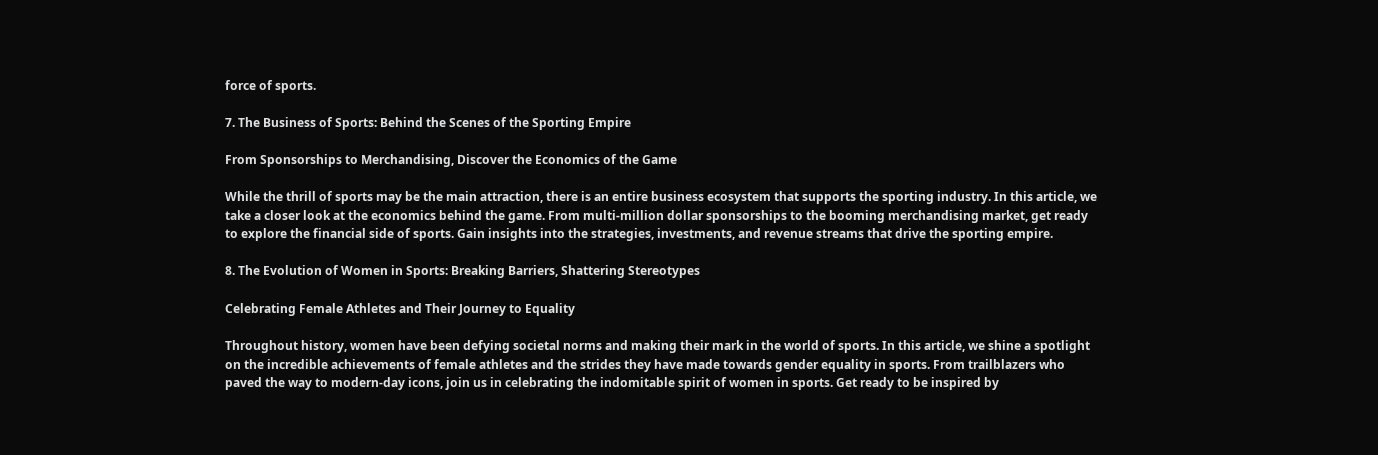force of sports.

7. The Business of Sports: Behind the Scenes of the Sporting Empire

From Sponsorships to Merchandising, Discover the Economics of the Game

While the thrill of sports may be the main attraction, there is an entire business ecosystem that supports the sporting industry. In this article, we take a closer look at the economics behind the game. From multi-million dollar sponsorships to the booming merchandising market, get ready to explore the financial side of sports. Gain insights into the strategies, investments, and revenue streams that drive the sporting empire.

8. The Evolution of Women in Sports: Breaking Barriers, Shattering Stereotypes

Celebrating Female Athletes and Their Journey to Equality

Throughout history, women have been defying societal norms and making their mark in the world of sports. In this article, we shine a spotlight on the incredible achievements of female athletes and the strides they have made towards gender equality in sports. From trailblazers who paved the way to modern-day icons, join us in celebrating the indomitable spirit of women in sports. Get ready to be inspired by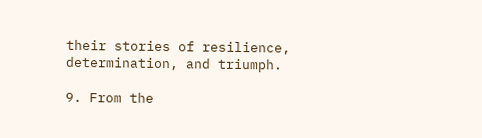their stories of resilience, determination, and triumph.

9. From the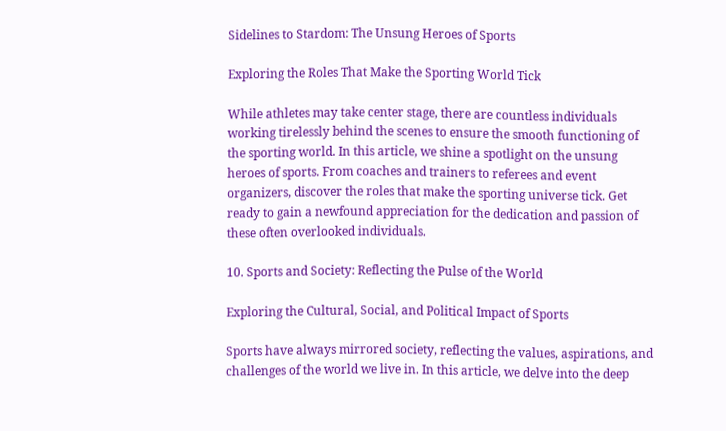Sidelines to Stardom: The Unsung Heroes of Sports

Exploring the Roles That Make the Sporting World Tick

While athletes may take center stage, there are countless individuals working tirelessly behind the scenes to ensure the smooth functioning of the sporting world. In this article, we shine a spotlight on the unsung heroes of sports. From coaches and trainers to referees and event organizers, discover the roles that make the sporting universe tick. Get ready to gain a newfound appreciation for the dedication and passion of these often overlooked individuals.

10. Sports and Society: Reflecting the Pulse of the World

Exploring the Cultural, Social, and Political Impact of Sports

Sports have always mirrored society, reflecting the values, aspirations, and challenges of the world we live in. In this article, we delve into the deep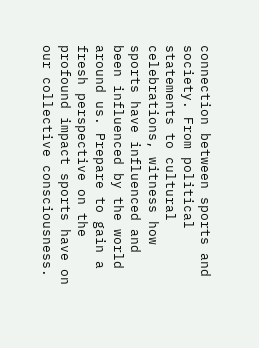connection between sports and society. From political statements to cultural celebrations, witness how sports have influenced and been influenced by the world around us. Prepare to gain a fresh perspective on the profound impact sports have on our collective consciousness.